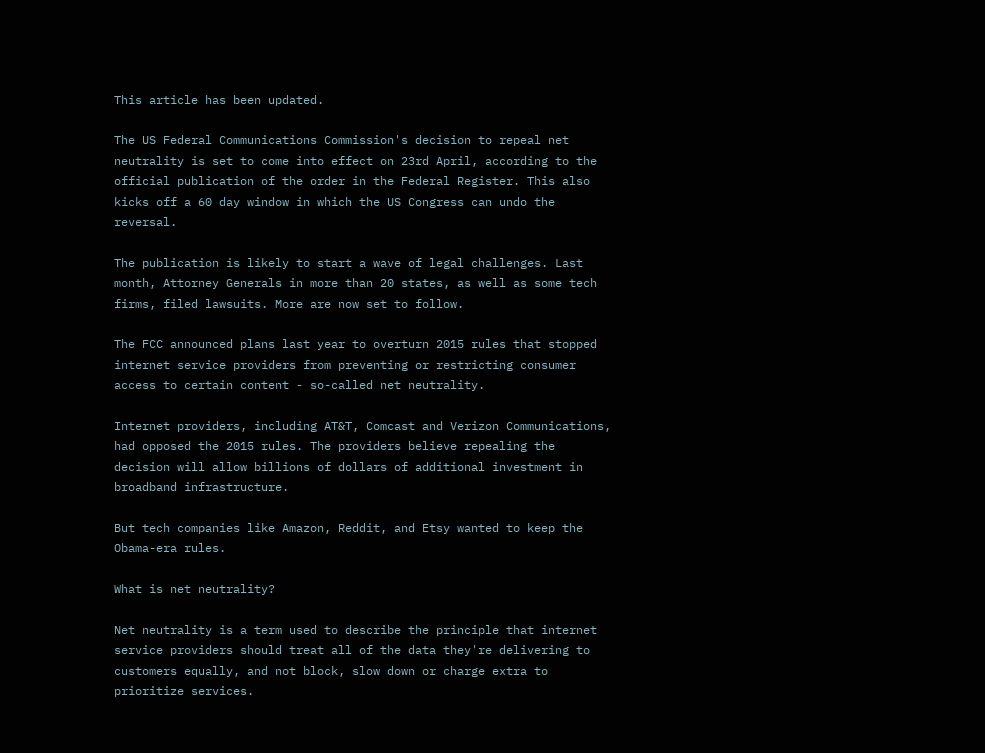This article has been updated.

The US Federal Communications Commission's decision to repeal net neutrality is set to come into effect on 23rd April, according to the official publication of the order in the Federal Register. This also kicks off a 60 day window in which the US Congress can undo the reversal.

The publication is likely to start a wave of legal challenges. Last month, Attorney Generals in more than 20 states, as well as some tech firms, filed lawsuits. More are now set to follow.

The FCC announced plans last year to overturn 2015 rules that stopped internet service providers from preventing or restricting consumer access to certain content - so-called net neutrality.

Internet providers, including AT&T, Comcast and Verizon Communications, had opposed the 2015 rules. The providers believe repealing the decision will allow billions of dollars of additional investment in broadband infrastructure.

But tech companies like Amazon, Reddit, and Etsy wanted to keep the Obama-era rules.

What is net neutrality?

Net neutrality is a term used to describe the principle that internet service providers should treat all of the data they're delivering to customers equally, and not block, slow down or charge extra to prioritize services.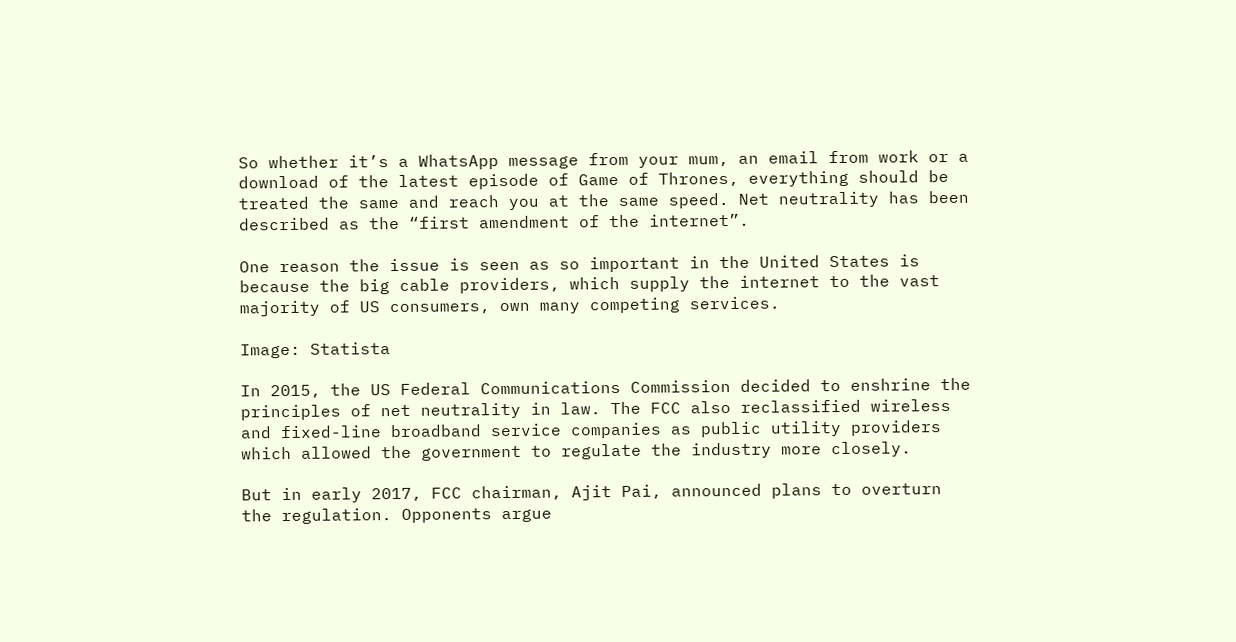So whether it’s a WhatsApp message from your mum, an email from work or a download of the latest episode of Game of Thrones, everything should be treated the same and reach you at the same speed. Net neutrality has been described as the “first amendment of the internet”.

One reason the issue is seen as so important in the United States is because the big cable providers, which supply the internet to the vast majority of US consumers, own many competing services.

Image: Statista

In 2015, the US Federal Communications Commission decided to enshrine the principles of net neutrality in law. The FCC also reclassified wireless and fixed-line broadband service companies as public utility providers which allowed the government to regulate the industry more closely.

But in early 2017, FCC chairman, Ajit Pai, announced plans to overturn the regulation. Opponents argue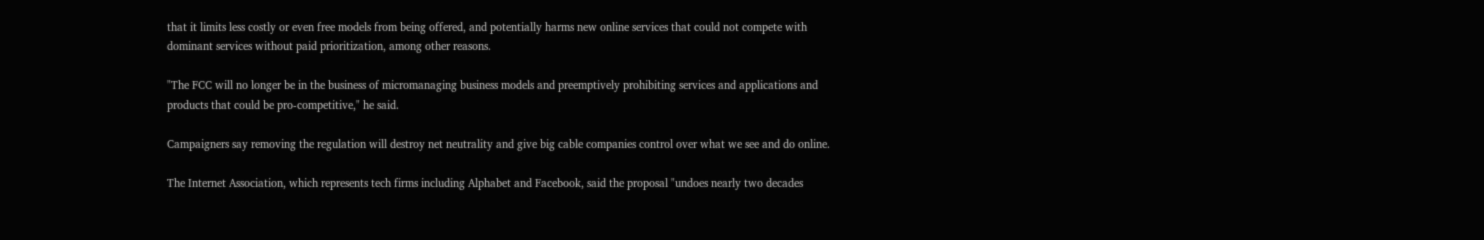that it limits less costly or even free models from being offered, and potentially harms new online services that could not compete with dominant services without paid prioritization, among other reasons.

"The FCC will no longer be in the business of micromanaging business models and preemptively prohibiting services and applications and products that could be pro-competitive," he said.

Campaigners say removing the regulation will destroy net neutrality and give big cable companies control over what we see and do online.

The Internet Association, which represents tech firms including Alphabet and Facebook, said the proposal "undoes nearly two decades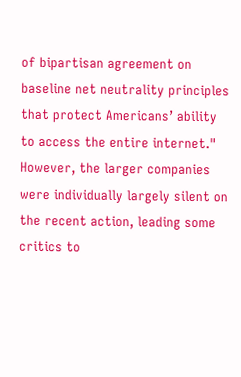of bipartisan agreement on baseline net neutrality principles that protect Americans’ ability to access the entire internet." However, the larger companies were individually largely silent on the recent action, leading some critics to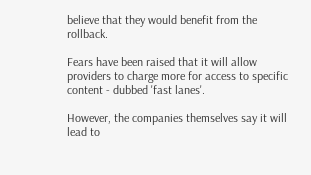believe that they would benefit from the rollback.

Fears have been raised that it will allow providers to charge more for access to specific content - dubbed 'fast lanes'.

However, the companies themselves say it will lead to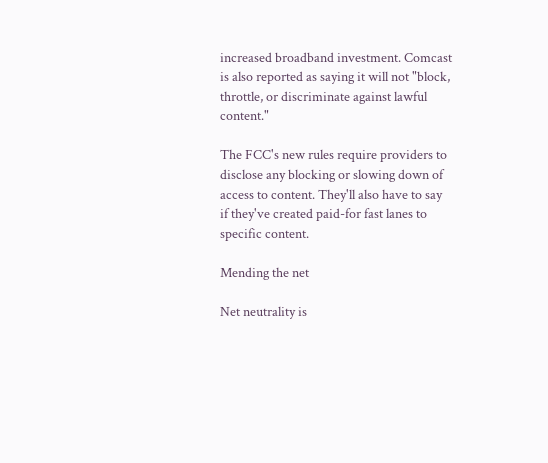increased broadband investment. Comcast is also reported as saying it will not "block, throttle, or discriminate against lawful content."

The FCC's new rules require providers to disclose any blocking or slowing down of access to content. They'll also have to say if they've created paid-for fast lanes to specific content.

Mending the net

Net neutrality is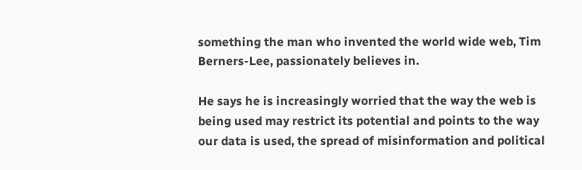something the man who invented the world wide web, Tim Berners-Lee, passionately believes in.

He says he is increasingly worried that the way the web is being used may restrict its potential and points to the way our data is used, the spread of misinformation and political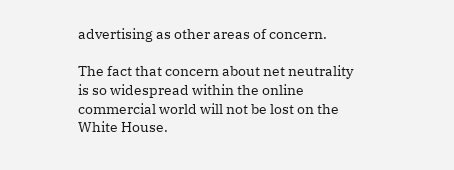advertising as other areas of concern.

The fact that concern about net neutrality is so widespread within the online commercial world will not be lost on the White House.